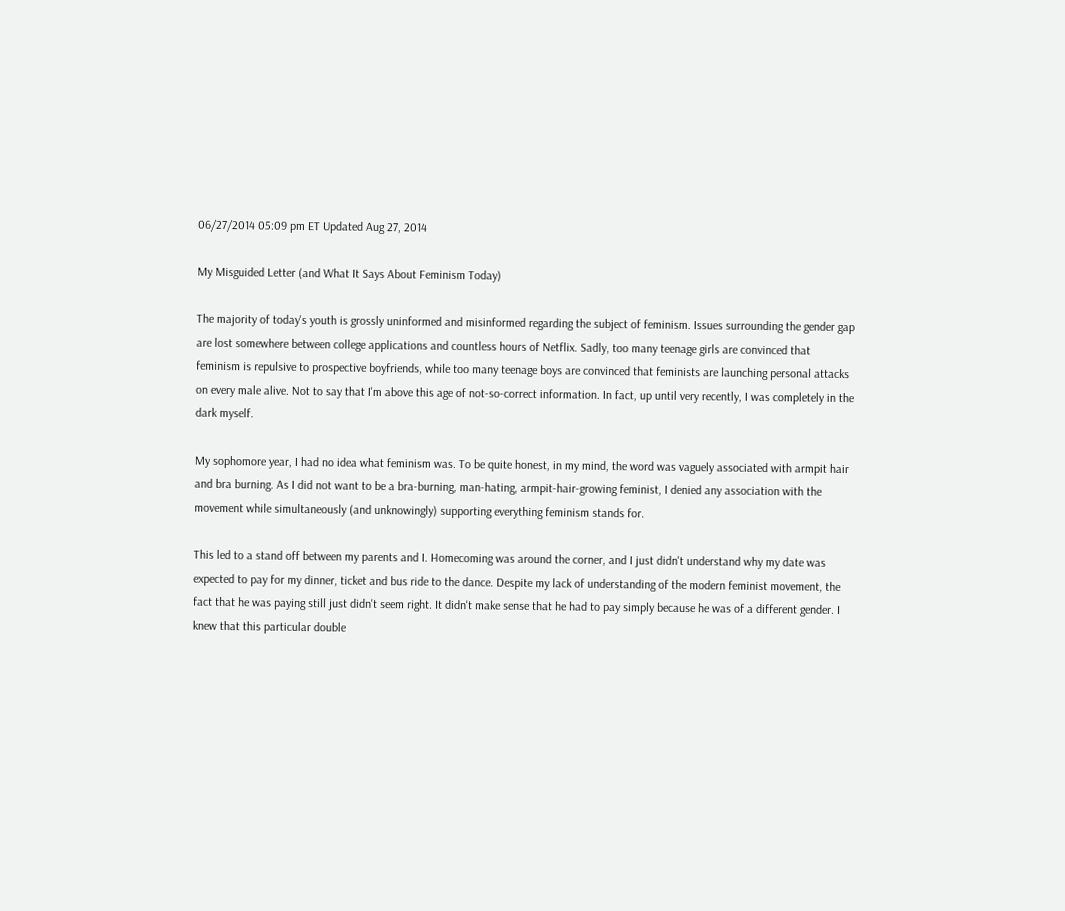06/27/2014 05:09 pm ET Updated Aug 27, 2014

My Misguided Letter (and What It Says About Feminism Today)

The majority of today's youth is grossly uninformed and misinformed regarding the subject of feminism. Issues surrounding the gender gap are lost somewhere between college applications and countless hours of Netflix. Sadly, too many teenage girls are convinced that feminism is repulsive to prospective boyfriends, while too many teenage boys are convinced that feminists are launching personal attacks on every male alive. Not to say that I'm above this age of not-so-correct information. In fact, up until very recently, I was completely in the dark myself.

My sophomore year, I had no idea what feminism was. To be quite honest, in my mind, the word was vaguely associated with armpit hair and bra burning. As I did not want to be a bra-burning, man-hating, armpit-hair-growing feminist, I denied any association with the movement while simultaneously (and unknowingly) supporting everything feminism stands for.

This led to a stand off between my parents and I. Homecoming was around the corner, and I just didn't understand why my date was expected to pay for my dinner, ticket and bus ride to the dance. Despite my lack of understanding of the modern feminist movement, the fact that he was paying still just didn't seem right. It didn't make sense that he had to pay simply because he was of a different gender. I knew that this particular double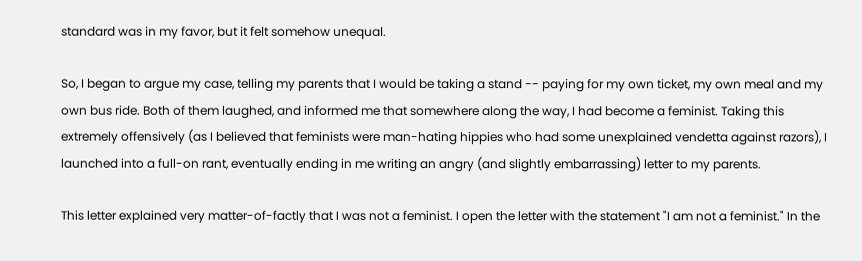standard was in my favor, but it felt somehow unequal.

So, I began to argue my case, telling my parents that I would be taking a stand -- paying for my own ticket, my own meal and my own bus ride. Both of them laughed, and informed me that somewhere along the way, I had become a feminist. Taking this extremely offensively (as I believed that feminists were man-hating hippies who had some unexplained vendetta against razors), I launched into a full-on rant, eventually ending in me writing an angry (and slightly embarrassing) letter to my parents.

This letter explained very matter-of-factly that I was not a feminist. I open the letter with the statement "I am not a feminist." In the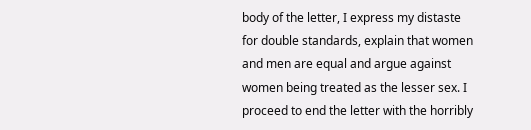body of the letter, I express my distaste for double standards, explain that women and men are equal and argue against women being treated as the lesser sex. I proceed to end the letter with the horribly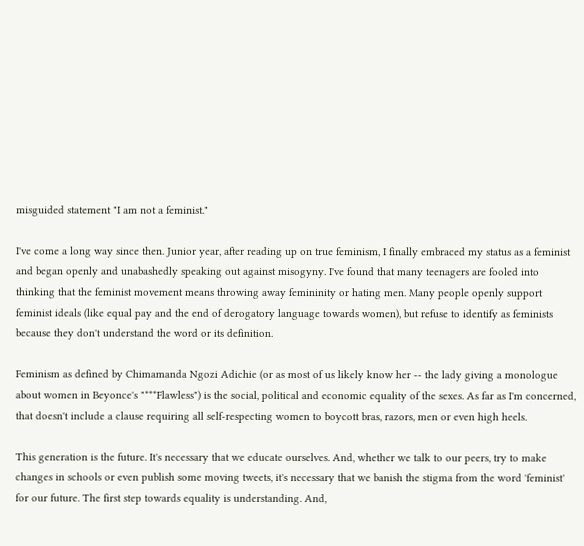misguided statement "I am not a feminist."

I've come a long way since then. Junior year, after reading up on true feminism, I finally embraced my status as a feminist and began openly and unabashedly speaking out against misogyny. I've found that many teenagers are fooled into thinking that the feminist movement means throwing away femininity or hating men. Many people openly support feminist ideals (like equal pay and the end of derogatory language towards women), but refuse to identify as feminists because they don't understand the word or its definition.

Feminism as defined by Chimamanda Ngozi Adichie (or as most of us likely know her -- the lady giving a monologue about women in Beyonce's "***Flawless") is the social, political and economic equality of the sexes. As far as I'm concerned, that doesn't include a clause requiring all self-respecting women to boycott bras, razors, men or even high heels.

This generation is the future. It's necessary that we educate ourselves. And, whether we talk to our peers, try to make changes in schools or even publish some moving tweets, it's necessary that we banish the stigma from the word 'feminist' for our future. The first step towards equality is understanding. And,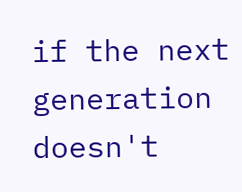if the next generation doesn't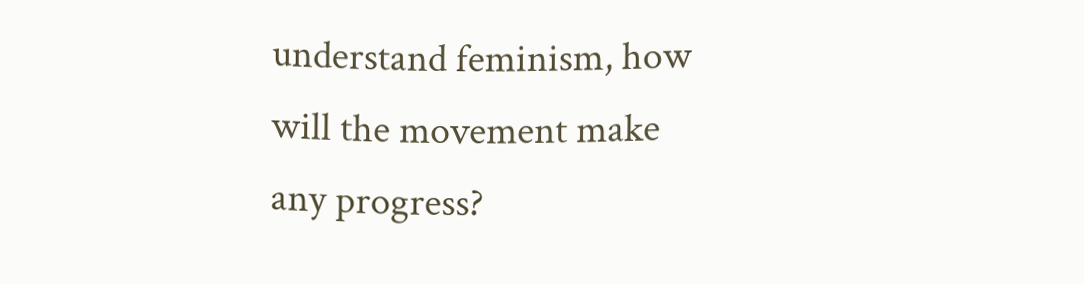understand feminism, how will the movement make any progress?